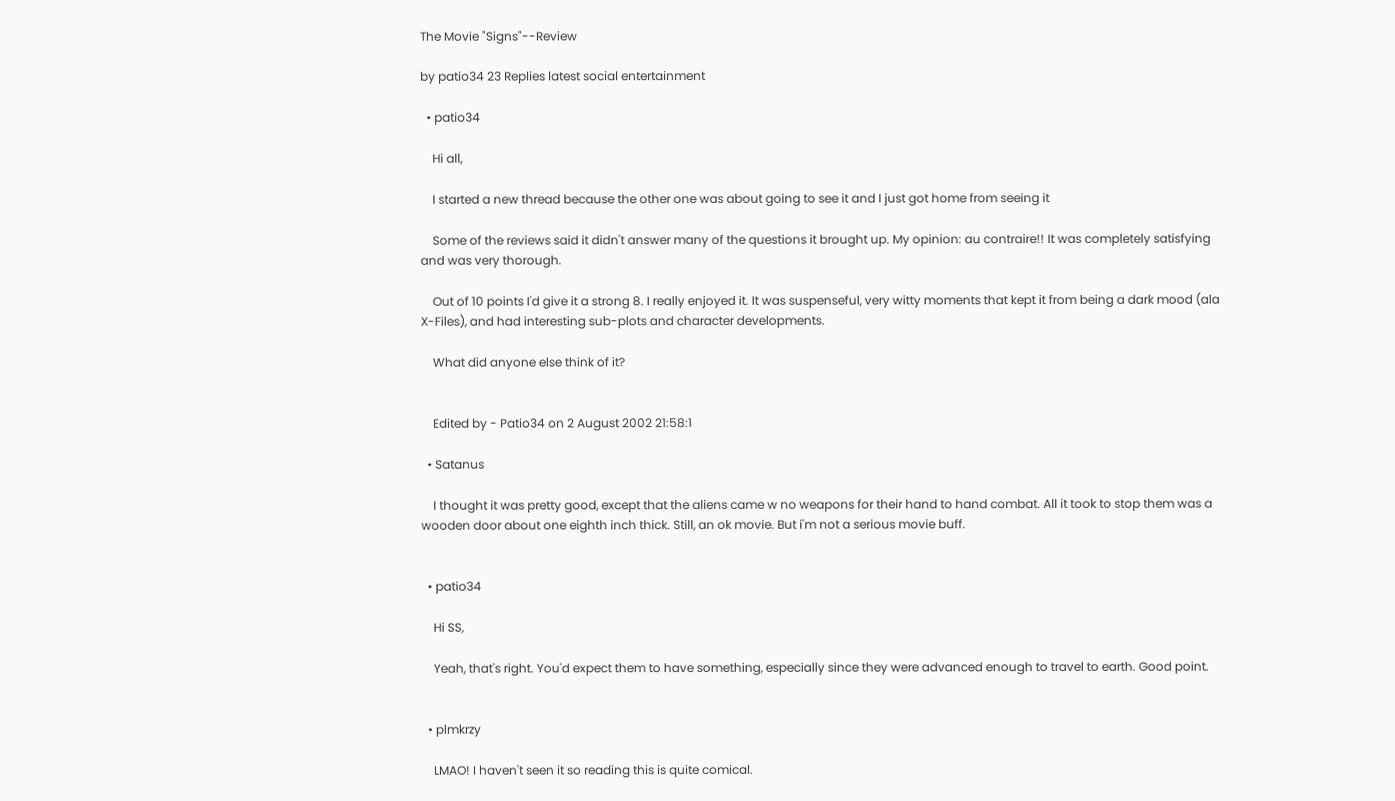The Movie "Signs"--Review

by patio34 23 Replies latest social entertainment

  • patio34

    Hi all,

    I started a new thread because the other one was about going to see it and I just got home from seeing it

    Some of the reviews said it didn't answer many of the questions it brought up. My opinion: au contraire!! It was completely satisfying and was very thorough.

    Out of 10 points I'd give it a strong 8. I really enjoyed it. It was suspenseful, very witty moments that kept it from being a dark mood (ala X-Files), and had interesting sub-plots and character developments.

    What did anyone else think of it?


    Edited by - Patio34 on 2 August 2002 21:58:1

  • Satanus

    I thought it was pretty good, except that the aliens came w no weapons for their hand to hand combat. All it took to stop them was a wooden door about one eighth inch thick. Still, an ok movie. But i'm not a serious movie buff.


  • patio34

    Hi SS,

    Yeah, that's right. You'd expect them to have something, especially since they were advanced enough to travel to earth. Good point.


  • plmkrzy

    LMAO! I haven't seen it so reading this is quite comical.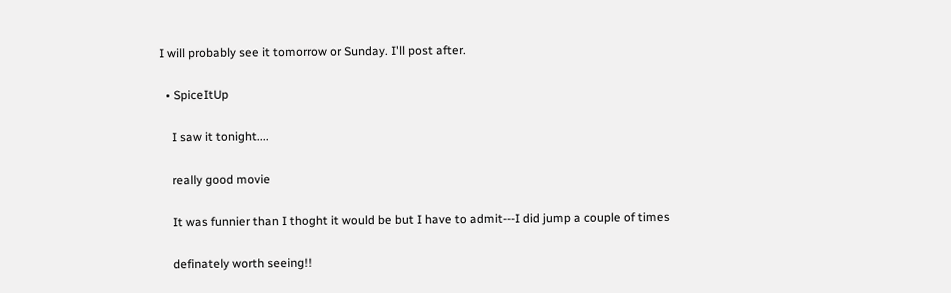I will probably see it tomorrow or Sunday. I'll post after.

  • SpiceItUp

    I saw it tonight....

    really good movie

    It was funnier than I thoght it would be but I have to admit---I did jump a couple of times

    definately worth seeing!!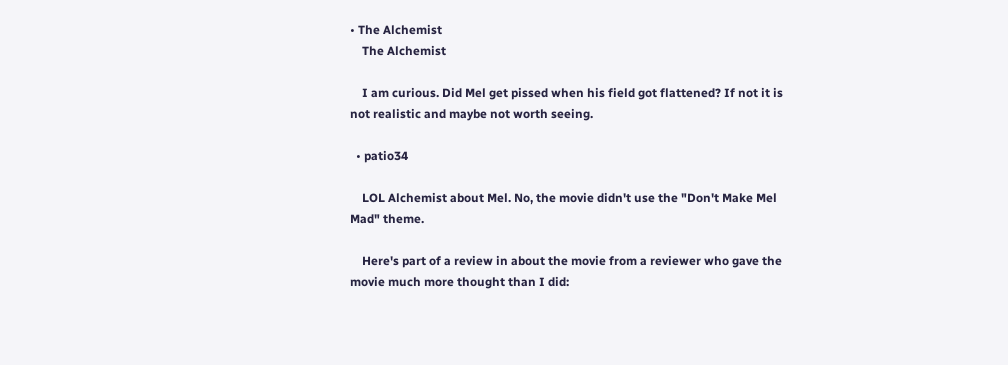• The Alchemist
    The Alchemist

    I am curious. Did Mel get pissed when his field got flattened? If not it is not realistic and maybe not worth seeing.

  • patio34

    LOL Alchemist about Mel. No, the movie didn't use the "Don't Make Mel Mad" theme.

    Here's part of a review in about the movie from a reviewer who gave the movie much more thought than I did: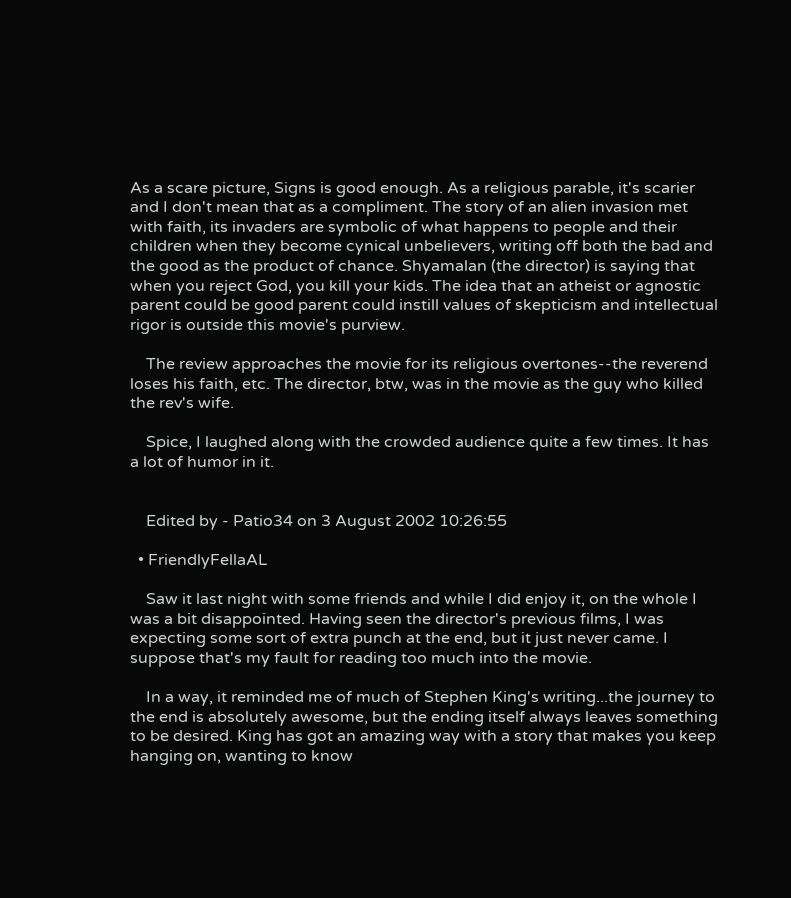As a scare picture, Signs is good enough. As a religious parable, it's scarier and I don't mean that as a compliment. The story of an alien invasion met with faith, its invaders are symbolic of what happens to people and their children when they become cynical unbelievers, writing off both the bad and the good as the product of chance. Shyamalan (the director) is saying that when you reject God, you kill your kids. The idea that an atheist or agnostic parent could be good parent could instill values of skepticism and intellectual rigor is outside this movie's purview.

    The review approaches the movie for its religious overtones--the reverend loses his faith, etc. The director, btw, was in the movie as the guy who killed the rev's wife.

    Spice, I laughed along with the crowded audience quite a few times. It has a lot of humor in it.


    Edited by - Patio34 on 3 August 2002 10:26:55

  • FriendlyFellaAL

    Saw it last night with some friends and while I did enjoy it, on the whole I was a bit disappointed. Having seen the director's previous films, I was expecting some sort of extra punch at the end, but it just never came. I suppose that's my fault for reading too much into the movie.

    In a way, it reminded me of much of Stephen King's writing...the journey to the end is absolutely awesome, but the ending itself always leaves something to be desired. King has got an amazing way with a story that makes you keep hanging on, wanting to know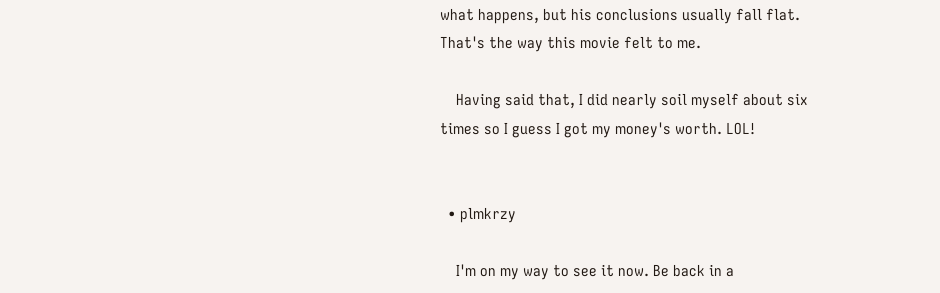what happens, but his conclusions usually fall flat. That's the way this movie felt to me.

    Having said that, I did nearly soil myself about six times so I guess I got my money's worth. LOL!


  • plmkrzy

    I'm on my way to see it now. Be back in a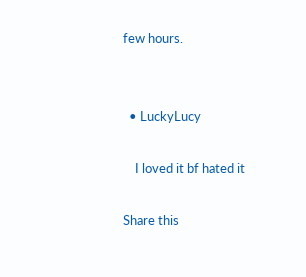few hours.


  • LuckyLucy

    I loved it bf hated it

Share this